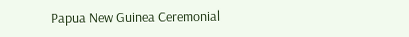Papua New Guinea Ceremonial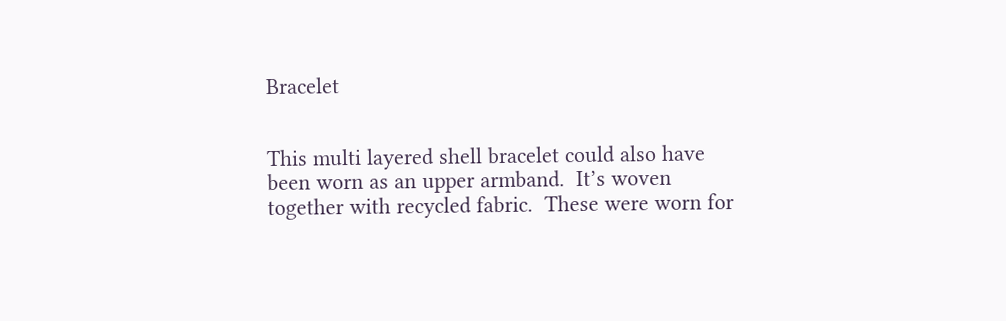Bracelet


This multi layered shell bracelet could also have been worn as an upper armband.  It’s woven together with recycled fabric.  These were worn for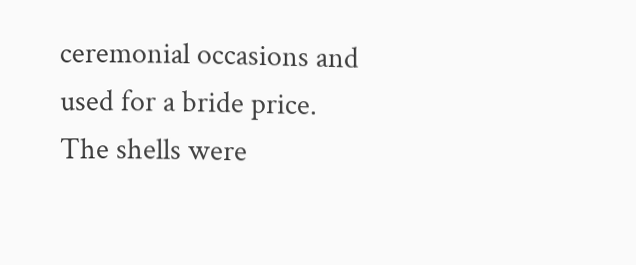ceremonial occasions and used for a bride price.  The shells were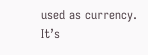used as currency. It’s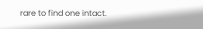rare to find one intact.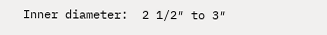Inner diameter:  2 1/2″ to 3″